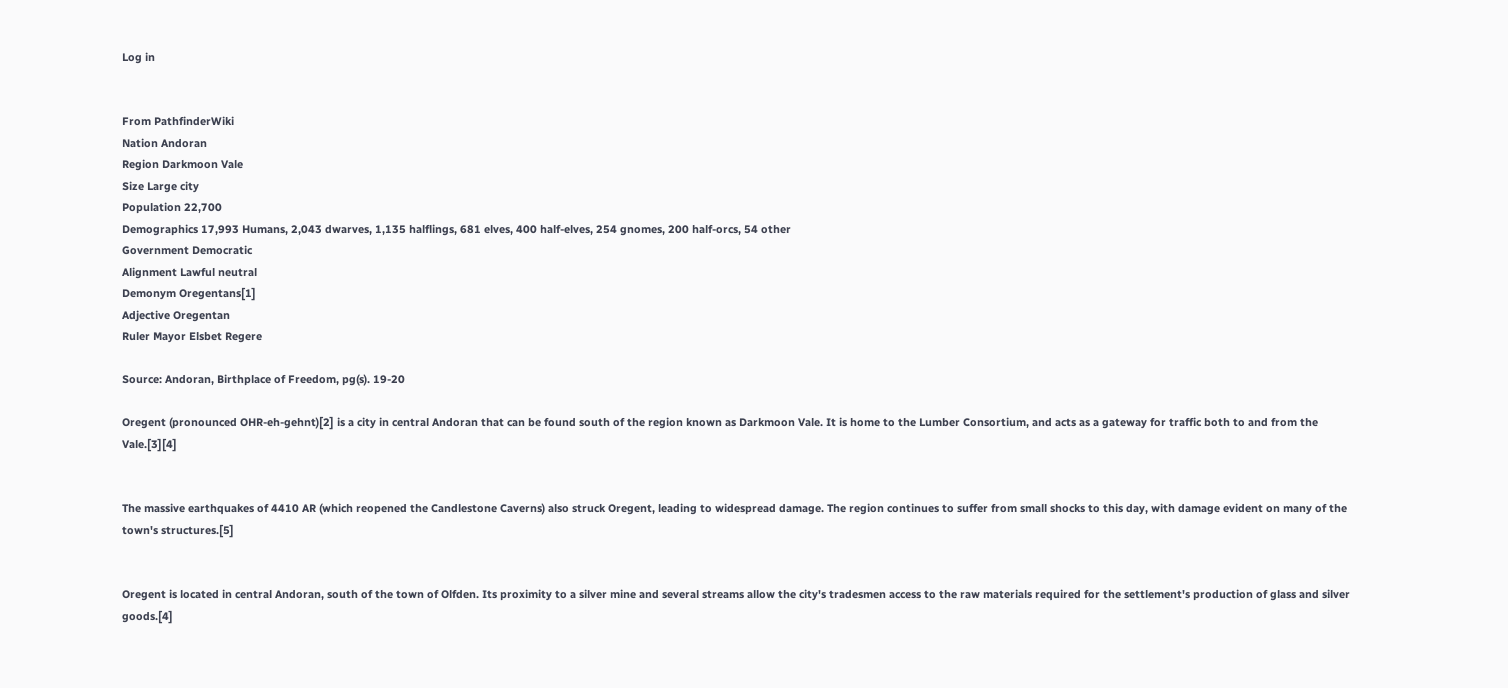Log in


From PathfinderWiki
Nation Andoran
Region Darkmoon Vale
Size Large city
Population 22,700
Demographics 17,993 Humans, 2,043 dwarves, 1,135 halflings, 681 elves, 400 half-elves, 254 gnomes, 200 half-orcs, 54 other
Government Democratic
Alignment Lawful neutral
Demonym Oregentans[1]
Adjective Oregentan
Ruler Mayor Elsbet Regere

Source: Andoran, Birthplace of Freedom, pg(s). 19-20

Oregent (pronounced OHR-eh-gehnt)[2] is a city in central Andoran that can be found south of the region known as Darkmoon Vale. It is home to the Lumber Consortium, and acts as a gateway for traffic both to and from the Vale.[3][4]


The massive earthquakes of 4410 AR (which reopened the Candlestone Caverns) also struck Oregent, leading to widespread damage. The region continues to suffer from small shocks to this day, with damage evident on many of the town's structures.[5]


Oregent is located in central Andoran, south of the town of Olfden. Its proximity to a silver mine and several streams allow the city's tradesmen access to the raw materials required for the settlement's production of glass and silver goods.[4]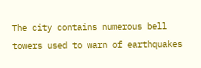The city contains numerous bell towers used to warn of earthquakes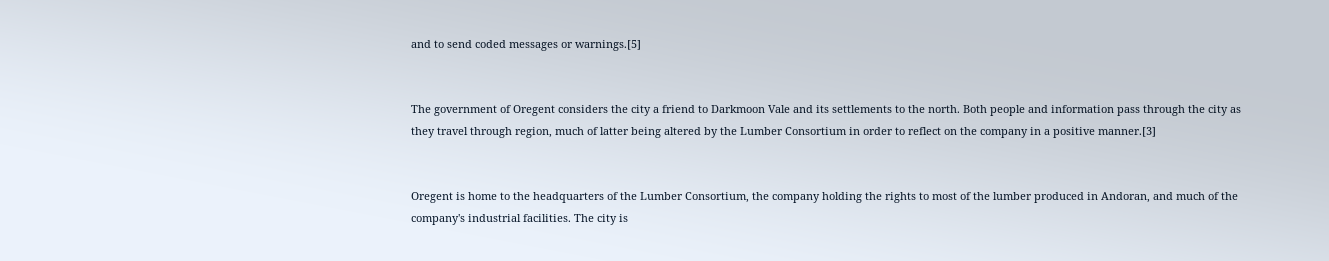and to send coded messages or warnings.[5]


The government of Oregent considers the city a friend to Darkmoon Vale and its settlements to the north. Both people and information pass through the city as they travel through region, much of latter being altered by the Lumber Consortium in order to reflect on the company in a positive manner.[3]


Oregent is home to the headquarters of the Lumber Consortium, the company holding the rights to most of the lumber produced in Andoran, and much of the company's industrial facilities. The city is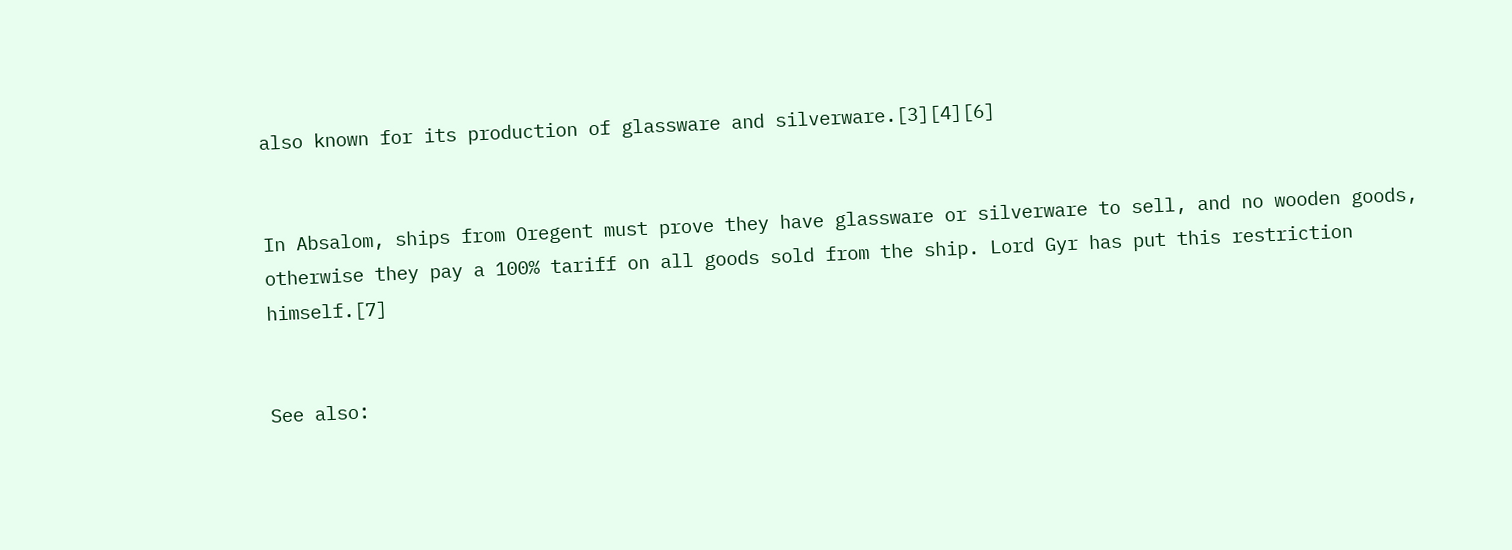also known for its production of glassware and silverware.[3][4][6]


In Absalom, ships from Oregent must prove they have glassware or silverware to sell, and no wooden goods, otherwise they pay a 100% tariff on all goods sold from the ship. Lord Gyr has put this restriction himself.[7]


See also: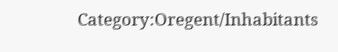Category:Oregent/Inhabitants